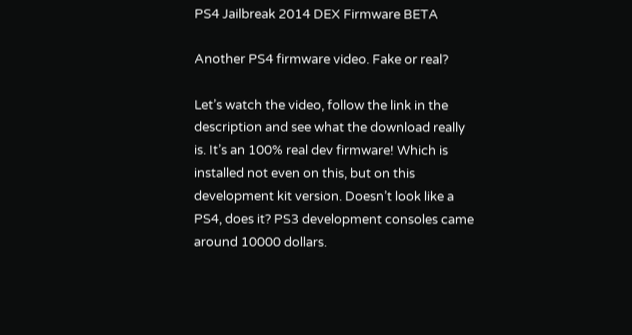PS4 Jailbreak 2014 DEX Firmware BETA

Another PS4 firmware video. Fake or real?

Let’s watch the video, follow the link in the description and see what the download really is. It’s an 100% real dev firmware! Which is installed not even on this, but on this development kit version. Doesn’t look like a PS4, does it? PS3 development consoles came around 10000 dollars.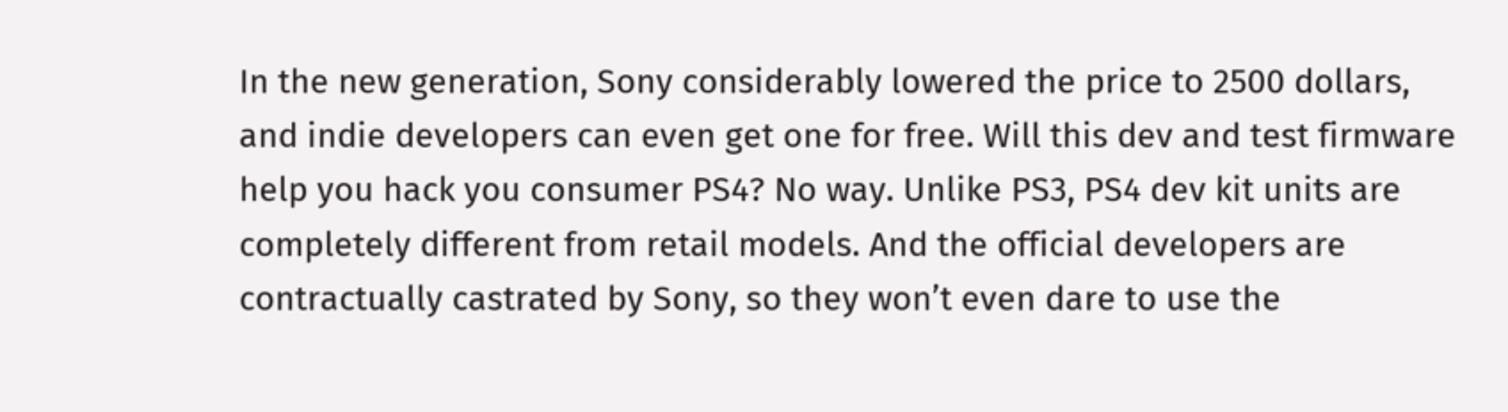In the new generation, Sony considerably lowered the price to 2500 dollars, and indie developers can even get one for free. Will this dev and test firmware help you hack you consumer PS4? No way. Unlike PS3, PS4 dev kit units are completely different from retail models. And the official developers are contractually castrated by Sony, so they won’t even dare to use the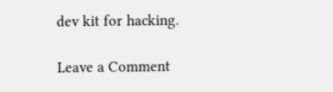dev kit for hacking.

Leave a Comment